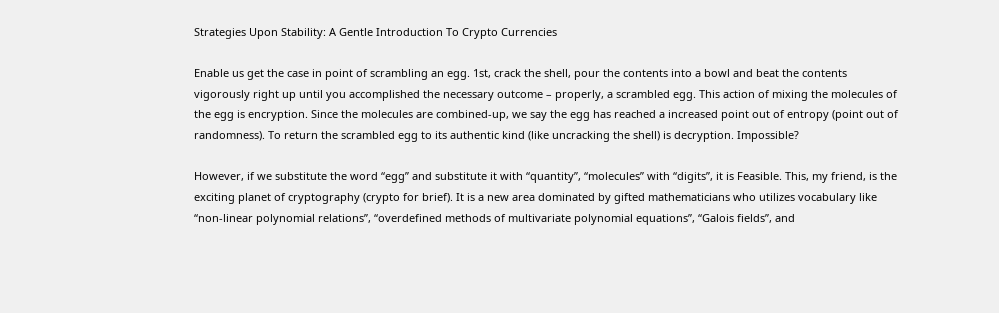Strategies Upon Stability: A Gentle Introduction To Crypto Currencies

Enable us get the case in point of scrambling an egg. 1st, crack the shell, pour the contents into a bowl and beat the contents vigorously right up until you accomplished the necessary outcome – properly, a scrambled egg. This action of mixing the molecules of the egg is encryption. Since the molecules are combined-up, we say the egg has reached a increased point out of entropy (point out of randomness). To return the scrambled egg to its authentic kind (like uncracking the shell) is decryption. Impossible?

However, if we substitute the word “egg” and substitute it with “quantity”, “molecules” with “digits”, it is Feasible. This, my friend, is the exciting planet of cryptography (crypto for brief). It is a new area dominated by gifted mathematicians who utilizes vocabulary like “non-linear polynomial relations”, “overdefined methods of multivariate polynomial equations”, “Galois fields”, and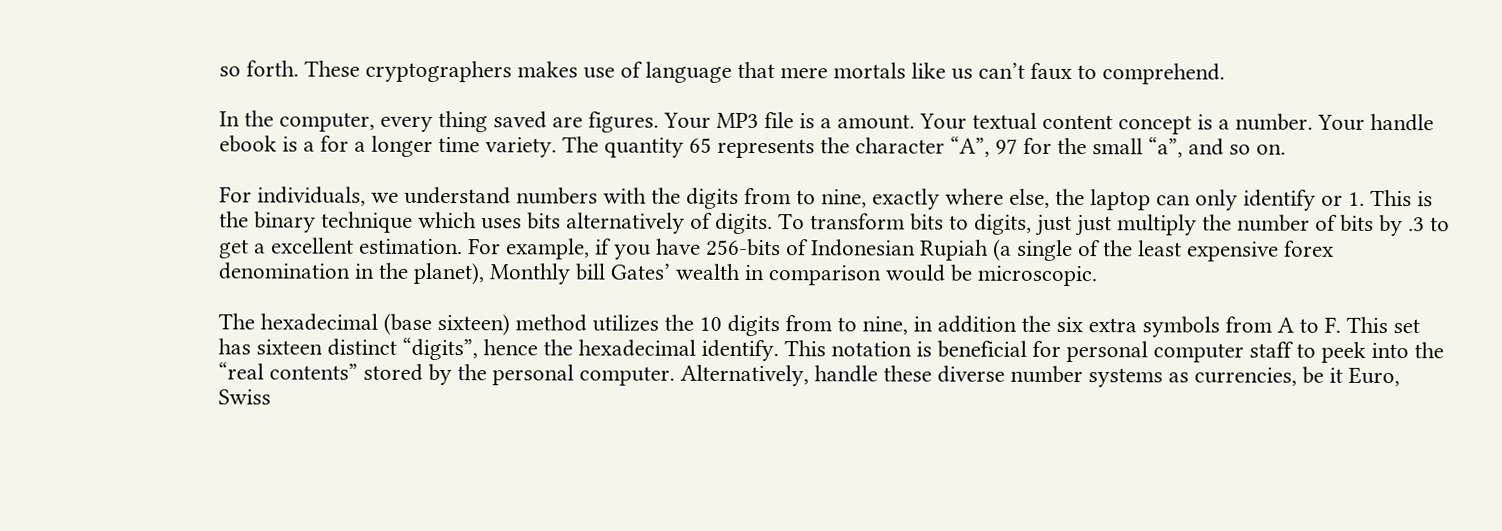so forth. These cryptographers makes use of language that mere mortals like us can’t faux to comprehend.

In the computer, every thing saved are figures. Your MP3 file is a amount. Your textual content concept is a number. Your handle ebook is a for a longer time variety. The quantity 65 represents the character “A”, 97 for the small “a”, and so on.

For individuals, we understand numbers with the digits from to nine, exactly where else, the laptop can only identify or 1. This is the binary technique which uses bits alternatively of digits. To transform bits to digits, just just multiply the number of bits by .3 to get a excellent estimation. For example, if you have 256-bits of Indonesian Rupiah (a single of the least expensive forex denomination in the planet), Monthly bill Gates’ wealth in comparison would be microscopic.

The hexadecimal (base sixteen) method utilizes the 10 digits from to nine, in addition the six extra symbols from A to F. This set has sixteen distinct “digits”, hence the hexadecimal identify. This notation is beneficial for personal computer staff to peek into the “real contents” stored by the personal computer. Alternatively, handle these diverse number systems as currencies, be it Euro, Swiss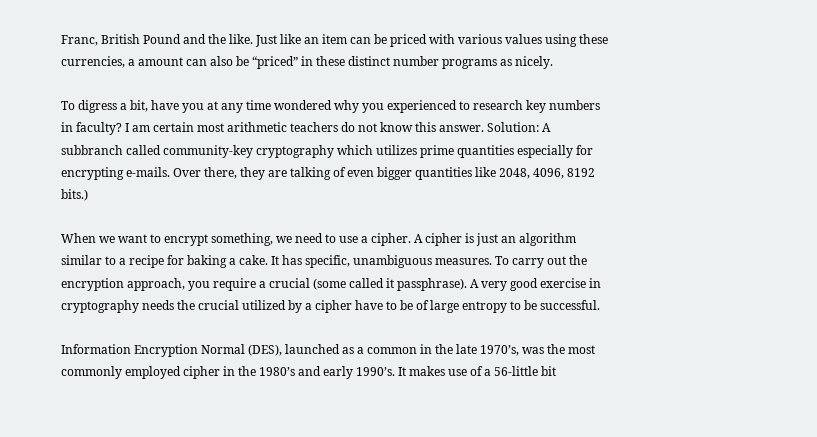Franc, British Pound and the like. Just like an item can be priced with various values using these currencies, a amount can also be “priced” in these distinct number programs as nicely.

To digress a bit, have you at any time wondered why you experienced to research key numbers in faculty? I am certain most arithmetic teachers do not know this answer. Solution: A subbranch called community-key cryptography which utilizes prime quantities especially for encrypting e-mails. Over there, they are talking of even bigger quantities like 2048, 4096, 8192 bits.)

When we want to encrypt something, we need to use a cipher. A cipher is just an algorithm similar to a recipe for baking a cake. It has specific, unambiguous measures. To carry out the encryption approach, you require a crucial (some called it passphrase). A very good exercise in cryptography needs the crucial utilized by a cipher have to be of large entropy to be successful.

Information Encryption Normal (DES), launched as a common in the late 1970’s, was the most commonly employed cipher in the 1980’s and early 1990’s. It makes use of a 56-little bit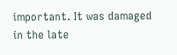important. It was damaged in the late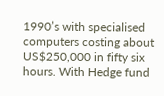1990’s with specialised computers costing about US$250,000 in fifty six hours. With Hedge fund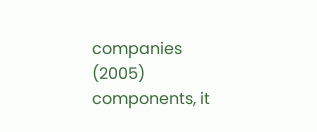companies (2005) components, it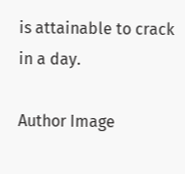is attainable to crack in a day.

Author Image